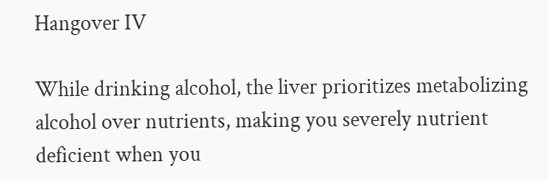Hangover IV

While drinking alcohol, the liver prioritizes metabolizing alcohol over nutrients, making you severely nutrient deficient when you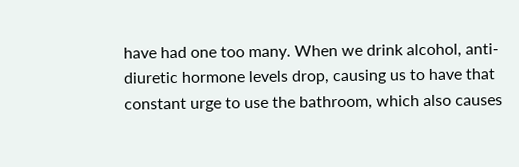have had one too many. When we drink alcohol, anti-diuretic hormone levels drop, causing us to have that constant urge to use the bathroom, which also causes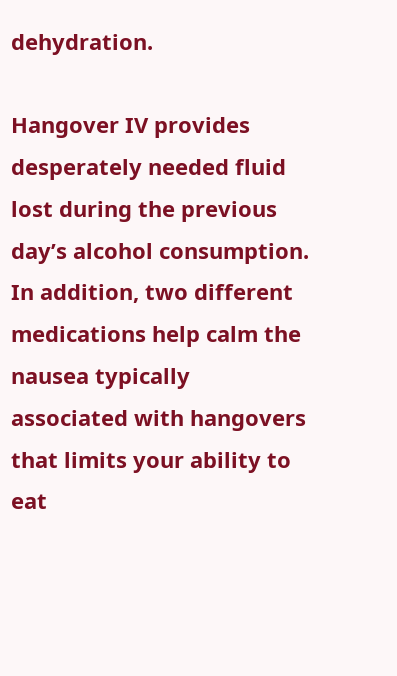dehydration.

Hangover IV provides desperately needed fluid lost during the previous day’s alcohol consumption. In addition, two different medications help calm the nausea typically associated with hangovers that limits your ability to eat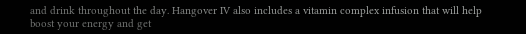and drink throughout the day. Hangover IV also includes a vitamin complex infusion that will help boost your energy and get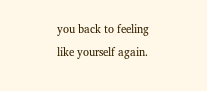you back to feeling like yourself again.